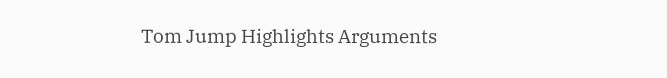Tom Jump Highlights Arguments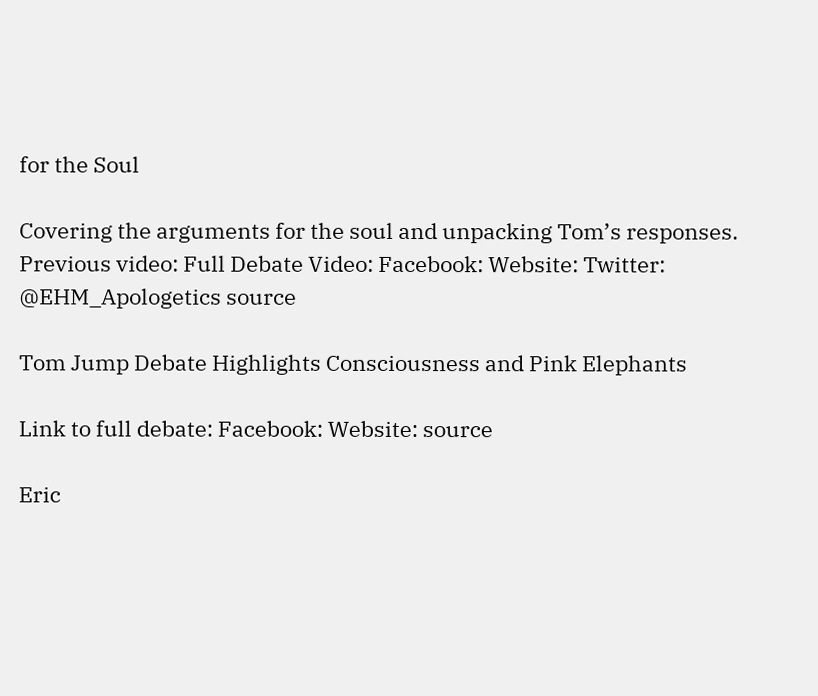for the Soul

Covering the arguments for the soul and unpacking Tom’s responses. Previous video: Full Debate Video: Facebook: Website: Twitter: @EHM_Apologetics source

Tom Jump Debate Highlights Consciousness and Pink Elephants

Link to full debate: Facebook: Website: source

Eric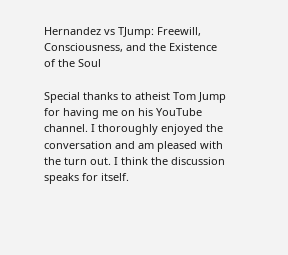Hernandez vs TJump: Freewill, Consciousness, and the Existence of the Soul

Special thanks to atheist Tom Jump for having me on his YouTube channel. I thoroughly enjoyed the conversation and am pleased with the turn out. I think the discussion speaks for itself.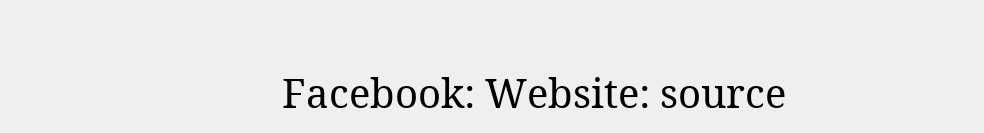Facebook: Website: source